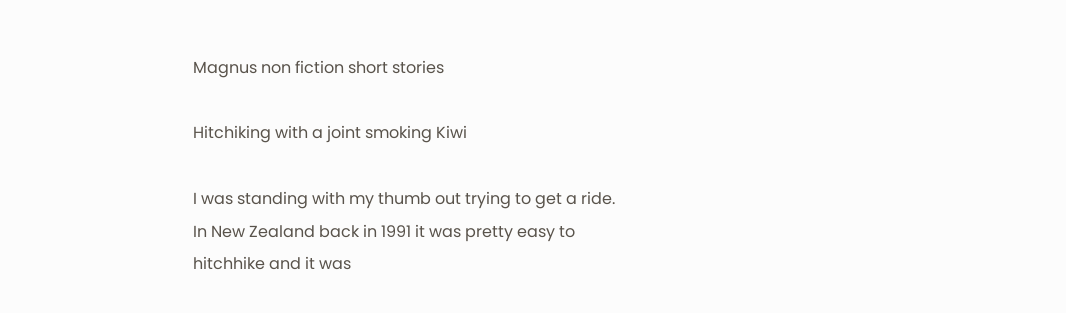Magnus non fiction short stories

Hitchiking with a joint smoking Kiwi

I was standing with my thumb out trying to get a ride. In New Zealand back in 1991 it was pretty easy to hitchhike and it was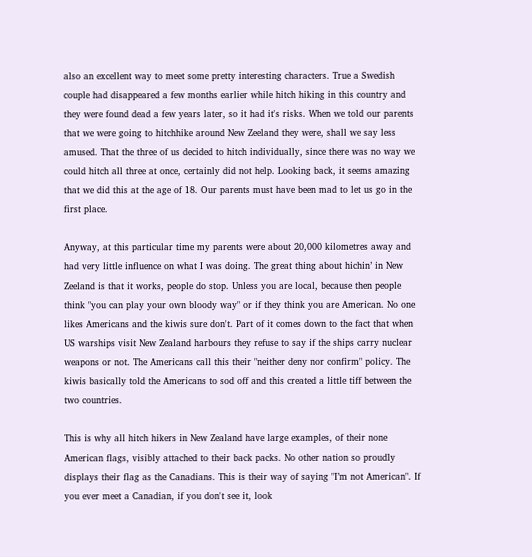also an excellent way to meet some pretty interesting characters. True a Swedish couple had disappeared a few months earlier while hitch hiking in this country and they were found dead a few years later, so it had it's risks. When we told our parents that we were going to hitchhike around New Zeeland they were, shall we say less amused. That the three of us decided to hitch individually, since there was no way we could hitch all three at once, certainly did not help. Looking back, it seems amazing that we did this at the age of 18. Our parents must have been mad to let us go in the first place.

Anyway, at this particular time my parents were about 20,000 kilometres away and had very little influence on what I was doing. The great thing about hichin’ in New Zeeland is that it works, people do stop. Unless you are local, because then people think "you can play your own bloody way" or if they think you are American. No one likes Americans and the kiwis sure don't. Part of it comes down to the fact that when US warships visit New Zealand harbours they refuse to say if the ships carry nuclear weapons or not. The Americans call this their "neither deny nor confirm" policy. The kiwis basically told the Americans to sod off and this created a little tiff between the two countries.

This is why all hitch hikers in New Zealand have large examples, of their none American flags, visibly attached to their back packs. No other nation so proudly displays their flag as the Canadians. This is their way of saying "I’m not American". If you ever meet a Canadian, if you don't see it, look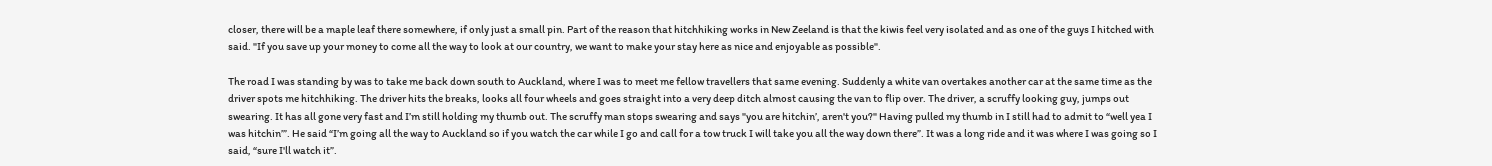closer, there will be a maple leaf there somewhere, if only just a small pin. Part of the reason that hitchhiking works in New Zeeland is that the kiwis feel very isolated and as one of the guys I hitched with said. "If you save up your money to come all the way to look at our country, we want to make your stay here as nice and enjoyable as possible".

The road I was standing by was to take me back down south to Auckland, where I was to meet me fellow travellers that same evening. Suddenly a white van overtakes another car at the same time as the driver spots me hitchhiking. The driver hits the breaks, looks all four wheels and goes straight into a very deep ditch almost causing the van to flip over. The driver, a scruffy looking guy, jumps out swearing. It has all gone very fast and I’m still holding my thumb out. The scruffy man stops swearing and says "you are hitchin’, aren't you?" Having pulled my thumb in I still had to admit to “well yea I was hitchin’”. He said “I’m going all the way to Auckland so if you watch the car while I go and call for a tow truck I will take you all the way down there”. It was a long ride and it was where I was going so I said, “sure I'll watch it”.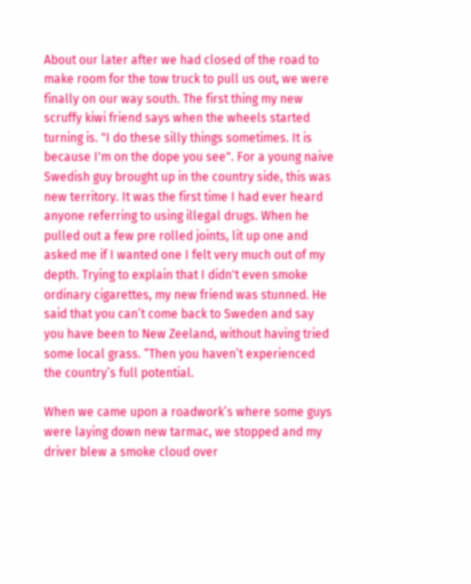About our later after we had closed of the road to make room for the tow truck to pull us out, we were finally on our way south. The first thing my new scruffy kiwi friend says when the wheels started turning is. "I do these silly things sometimes. It is because I'm on the dope you see". For a young naive Swedish guy brought up in the country side, this was new territory. It was the first time I had ever heard anyone referring to using illegal drugs. When he pulled out a few pre rolled joints, lit up one and asked me if I wanted one I felt very much out of my depth. Trying to explain that I didn't even smoke ordinary cigarettes, my new friend was stunned. He said that you can’t come back to Sweden and say you have been to New Zeeland, without having tried some local grass. “Then you haven’t experienced the country’s full potential.

When we came upon a roadwork’s where some guys were laying down new tarmac, we stopped and my driver blew a smoke cloud over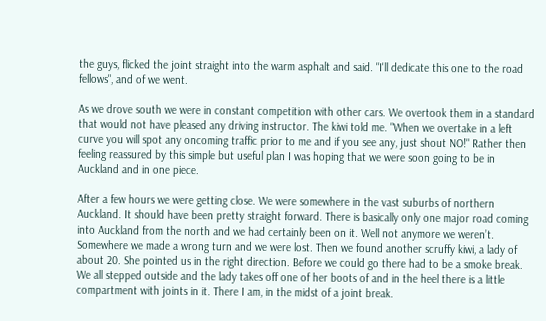the guys, flicked the joint straight into the warm asphalt and said. "I'll dedicate this one to the road fellows", and of we went.

As we drove south we were in constant competition with other cars. We overtook them in a standard that would not have pleased any driving instructor. The kiwi told me. "When we overtake in a left curve you will spot any oncoming traffic prior to me and if you see any, just shout NO!" Rather then feeling reassured by this simple but useful plan I was hoping that we were soon going to be in Auckland and in one piece.

After a few hours we were getting close. We were somewhere in the vast suburbs of northern Auckland. It should have been pretty straight forward. There is basically only one major road coming into Auckland from the north and we had certainly been on it. Well not anymore we weren’t. Somewhere we made a wrong turn and we were lost. Then we found another scruffy kiwi, a lady of about 20. She pointed us in the right direction. Before we could go there had to be a smoke break. We all stepped outside and the lady takes off one of her boots of and in the heel there is a little compartment with joints in it. There I am, in the midst of a joint break.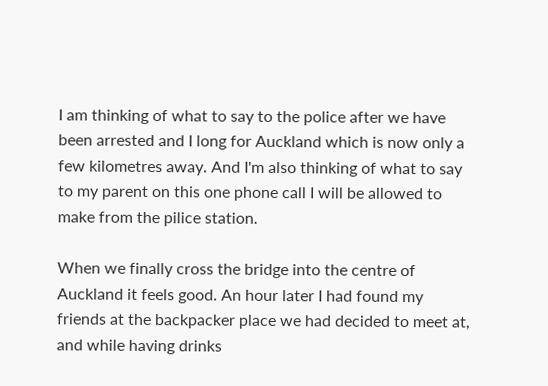I am thinking of what to say to the police after we have been arrested and I long for Auckland which is now only a few kilometres away. And I'm also thinking of what to say to my parent on this one phone call I will be allowed to make from the pilice station.

When we finally cross the bridge into the centre of Auckland it feels good. An hour later I had found my friends at the backpacker place we had decided to meet at, and while having drinks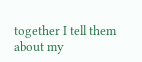together I tell them about my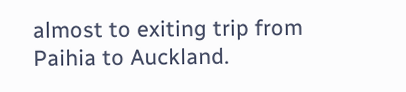almost to exiting trip from Paihia to Auckland.